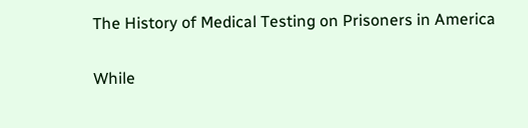The History of Medical Testing on Prisoners in America

While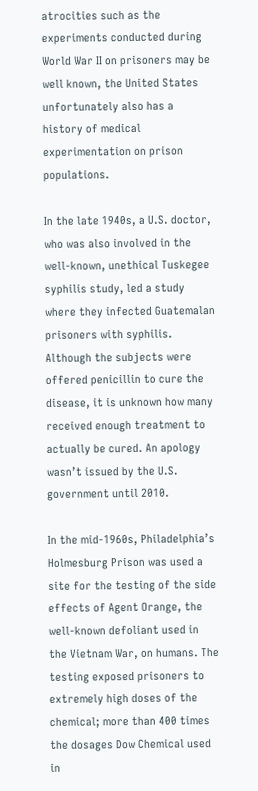atrocities such as the experiments conducted during World War II on prisoners may be well known, the United States unfortunately also has a history of medical experimentation on prison populations.

In the late 1940s, a U.S. doctor, who was also involved in the well-known, unethical Tuskegee syphilis study, led a study where they infected Guatemalan prisoners with syphilis. Although the subjects were offered penicillin to cure the disease, it is unknown how many received enough treatment to actually be cured. An apology wasn’t issued by the U.S. government until 2010.

In the mid-1960s, Philadelphia’s Holmesburg Prison was used a site for the testing of the side effects of Agent Orange, the well-known defoliant used in the Vietnam War, on humans. The testing exposed prisoners to extremely high doses of the chemical; more than 400 times the dosages Dow Chemical used in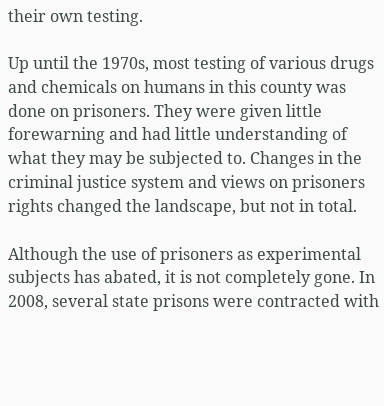their own testing.

Up until the 1970s, most testing of various drugs and chemicals on humans in this county was done on prisoners. They were given little forewarning and had little understanding of what they may be subjected to. Changes in the criminal justice system and views on prisoners rights changed the landscape, but not in total.

Although the use of prisoners as experimental subjects has abated, it is not completely gone. In 2008, several state prisons were contracted with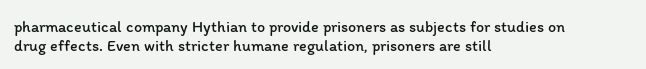pharmaceutical company Hythian to provide prisoners as subjects for studies on drug effects. Even with stricter humane regulation, prisoners are still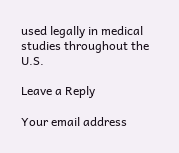used legally in medical studies throughout the U.S.

Leave a Reply

Your email address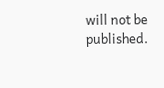will not be published.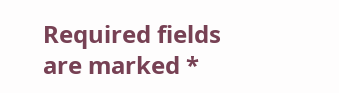Required fields are marked *